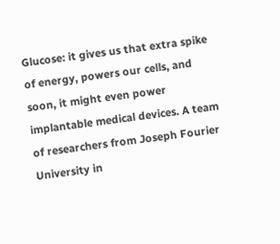Glucose: it gives us that extra spike of energy, powers our cells, and soon, it might even power implantable medical devices. A team of researchers from Joseph Fourier University in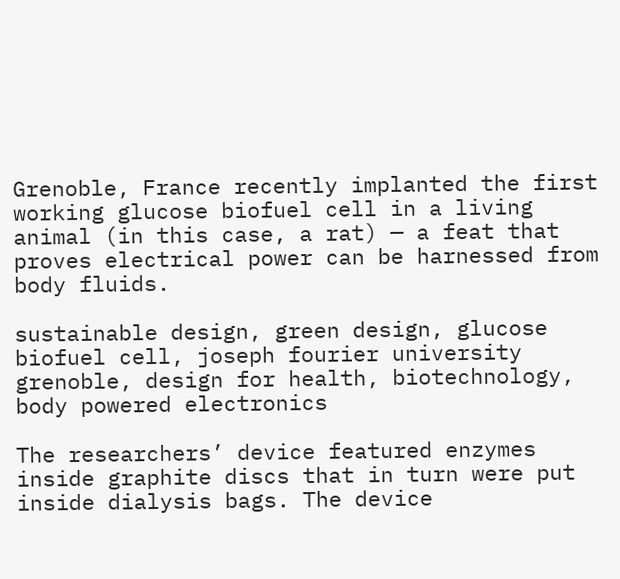Grenoble, France recently implanted the first working glucose biofuel cell in a living animal (in this case, a rat) — a feat that proves electrical power can be harnessed from body fluids.

sustainable design, green design, glucose biofuel cell, joseph fourier university grenoble, design for health, biotechnology, body powered electronics

The researchers’ device featured enzymes inside graphite discs that in turn were put inside dialysis bags. The device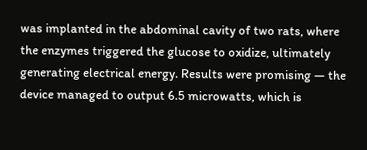was implanted in the abdominal cavity of two rats, where the enzymes triggered the glucose to oxidize, ultimately generating electrical energy. Results were promising — the device managed to output 6.5 microwatts, which is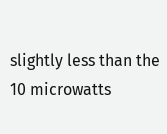slightly less than the 10 microwatts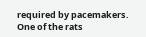required by pacemakers. One of the rats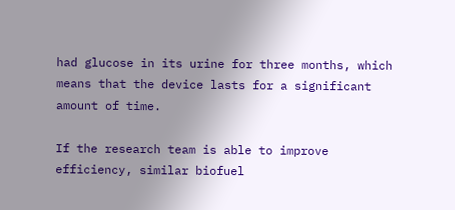had glucose in its urine for three months, which means that the device lasts for a significant amount of time.

If the research team is able to improve efficiency, similar biofuel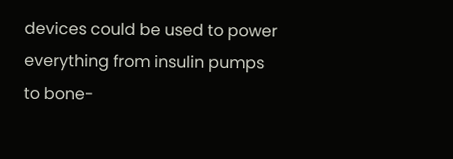devices could be used to power everything from insulin pumps to bone-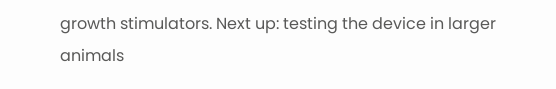growth stimulators. Next up: testing the device in larger animals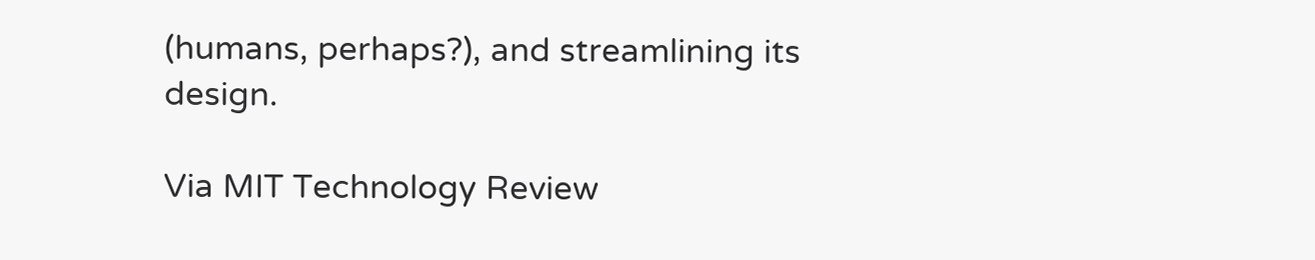(humans, perhaps?), and streamlining its design.

Via MIT Technology Review